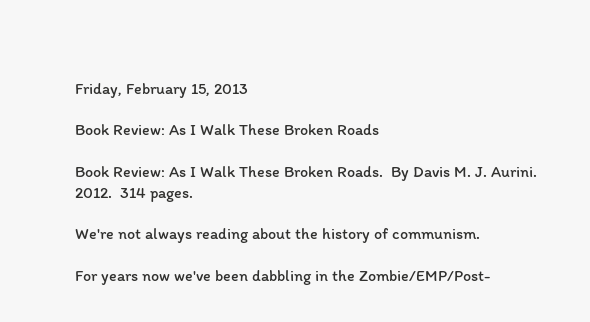Friday, February 15, 2013

Book Review: As I Walk These Broken Roads

Book Review: As I Walk These Broken Roads.  By Davis M. J. Aurini.  2012.  314 pages.

We're not always reading about the history of communism.

For years now we've been dabbling in the Zombie/EMP/Post-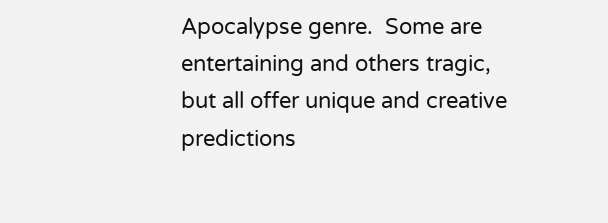Apocalypse genre.  Some are entertaining and others tragic, but all offer unique and creative predictions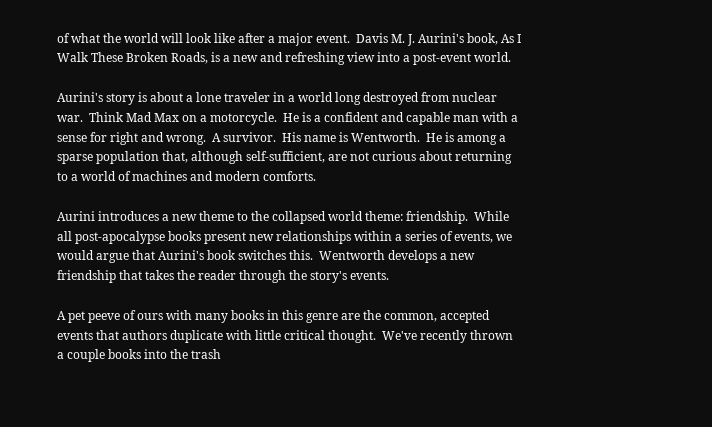of what the world will look like after a major event.  Davis M. J. Aurini's book, As I Walk These Broken Roads, is a new and refreshing view into a post-event world.

Aurini's story is about a lone traveler in a world long destroyed from nuclear war.  Think Mad Max on a motorcycle.  He is a confident and capable man with a sense for right and wrong.  A survivor.  His name is Wentworth.  He is among a sparse population that, although self-sufficient, are not curious about returning to a world of machines and modern comforts.

Aurini introduces a new theme to the collapsed world theme: friendship.  While all post-apocalypse books present new relationships within a series of events, we would argue that Aurini's book switches this.  Wentworth develops a new friendship that takes the reader through the story's events.

A pet peeve of ours with many books in this genre are the common, accepted events that authors duplicate with little critical thought.  We've recently thrown a couple books into the trash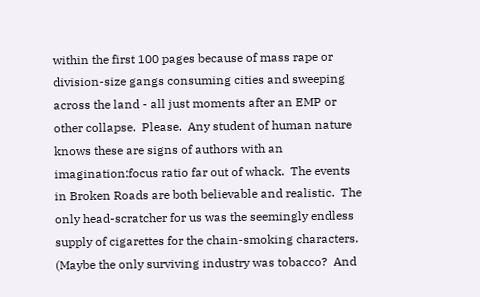within the first 100 pages because of mass rape or division-size gangs consuming cities and sweeping across the land - all just moments after an EMP or other collapse.  Please.  Any student of human nature knows these are signs of authors with an imagination:focus ratio far out of whack.  The events in Broken Roads are both believable and realistic.  The only head-scratcher for us was the seemingly endless supply of cigarettes for the chain-smoking characters.  (Maybe the only surviving industry was tobacco?  And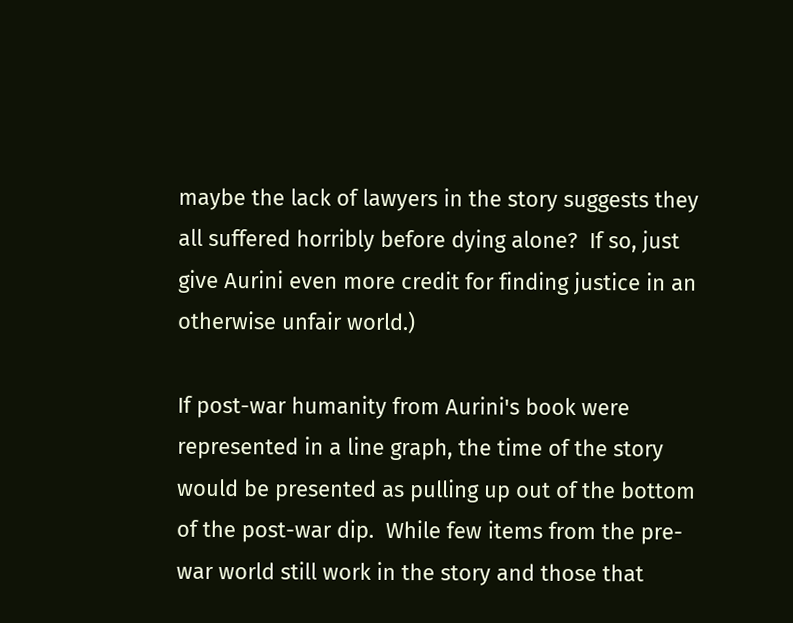maybe the lack of lawyers in the story suggests they all suffered horribly before dying alone?  If so, just give Aurini even more credit for finding justice in an otherwise unfair world.)

If post-war humanity from Aurini's book were represented in a line graph, the time of the story would be presented as pulling up out of the bottom of the post-war dip.  While few items from the pre-war world still work in the story and those that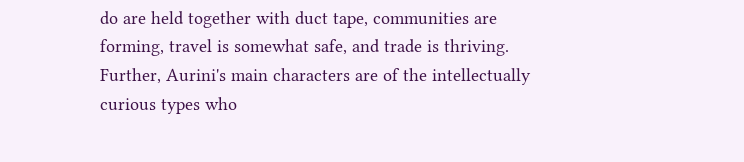do are held together with duct tape, communities are forming, travel is somewhat safe, and trade is thriving.  Further, Aurini's main characters are of the intellectually curious types who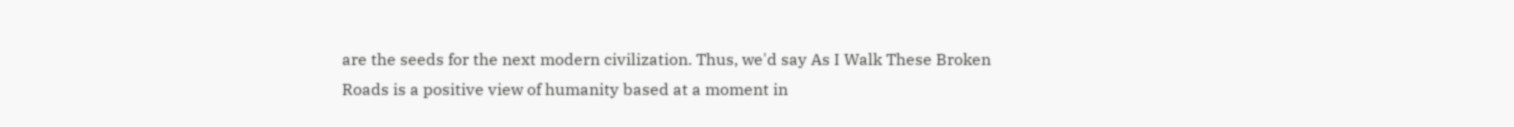are the seeds for the next modern civilization. Thus, we'd say As I Walk These Broken Roads is a positive view of humanity based at a moment in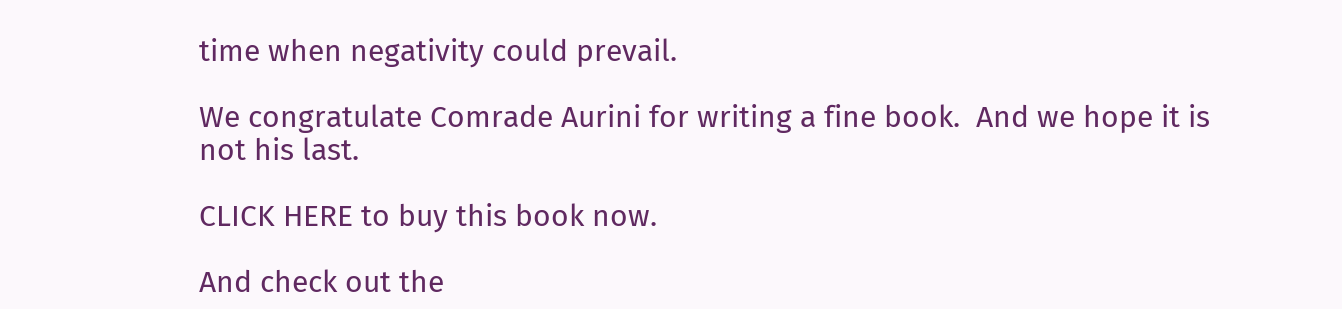time when negativity could prevail.

We congratulate Comrade Aurini for writing a fine book.  And we hope it is not his last.

CLICK HERE to buy this book now.

And check out the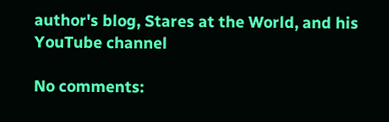author's blog, Stares at the World, and his YouTube channel

No comments: